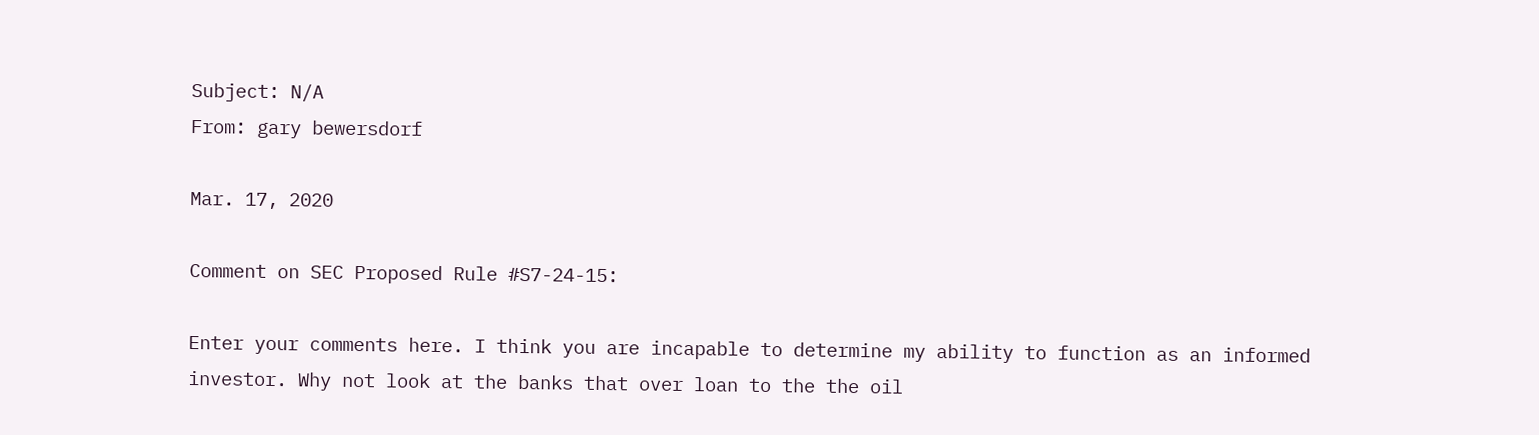Subject: N/A
From: gary bewersdorf

Mar. 17, 2020

Comment on SEC Proposed Rule #S7-24-15:

Enter your comments here. I think you are incapable to determine my ability to function as an informed investor. Why not look at the banks that over loan to the the oil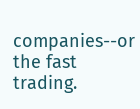companies--or the fast trading.